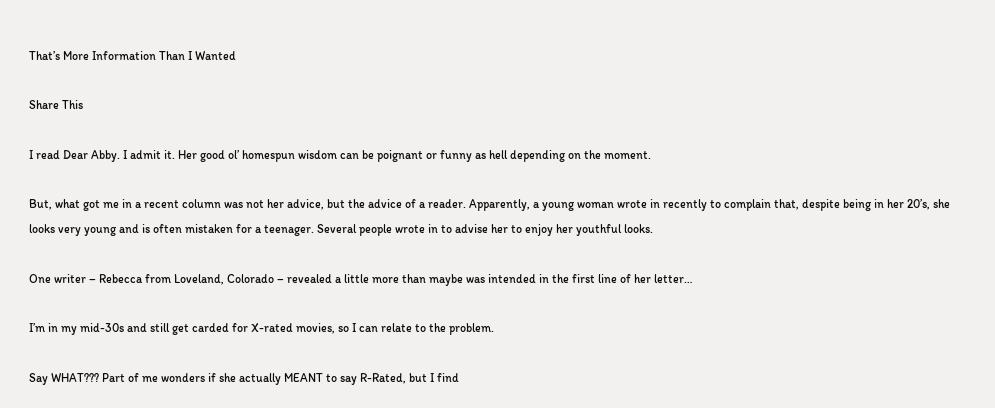That’s More Information Than I Wanted

Share This

I read Dear Abby. I admit it. Her good ol’ homespun wisdom can be poignant or funny as hell depending on the moment.

But, what got me in a recent column was not her advice, but the advice of a reader. Apparently, a young woman wrote in recently to complain that, despite being in her 20’s, she looks very young and is often mistaken for a teenager. Several people wrote in to advise her to enjoy her youthful looks.

One writer – Rebecca from Loveland, Colorado – revealed a little more than maybe was intended in the first line of her letter…

I’m in my mid-30s and still get carded for X-rated movies, so I can relate to the problem.

Say WHAT??? Part of me wonders if she actually MEANT to say R-Rated, but I find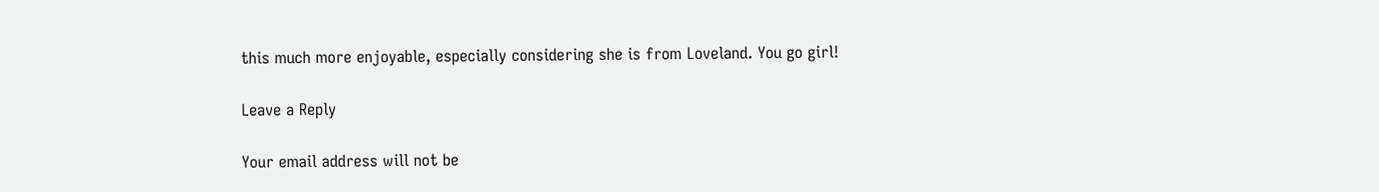this much more enjoyable, especially considering she is from Loveland. You go girl!

Leave a Reply

Your email address will not be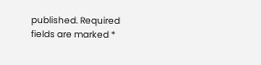published. Required fields are marked *